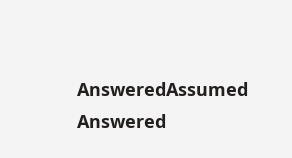AnsweredAssumed Answered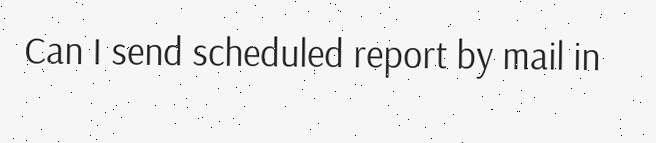Can I send scheduled report by mail in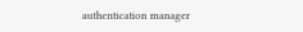authentication manager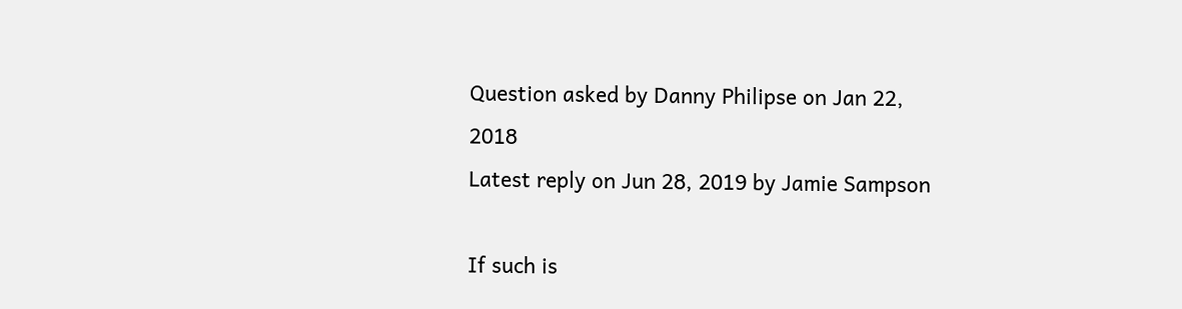Question asked by Danny Philipse on Jan 22, 2018
Latest reply on Jun 28, 2019 by Jamie Sampson

If such is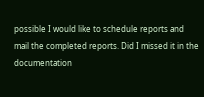possible I would like to schedule reports and mail the completed reports. Did I missed it in the documentation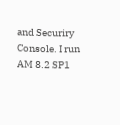and Securiry Console. I run AM 8.2 SP1